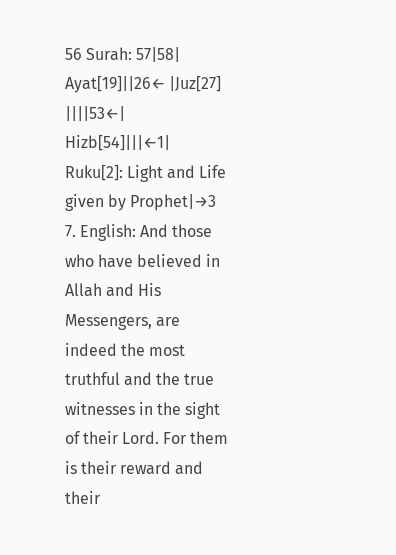56 Surah: 57|58| Ayat[19]||26← |Juz[27] ||||53←| Hizb[54]|||←1| Ruku[2]: Light and Life given by Prophet|→3
7. English: And those who have believed in Allah and His Messengers, are indeed the most truthful and the true witnesses in the sight of their Lord. For them is their reward and their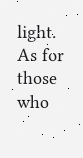light. As for those who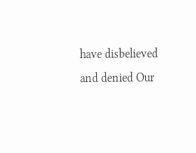have disbelieved and denied Our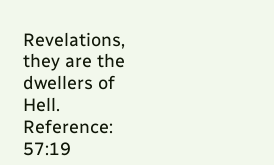Revelations, they are the dwellers of Hell.
Reference: 57:19